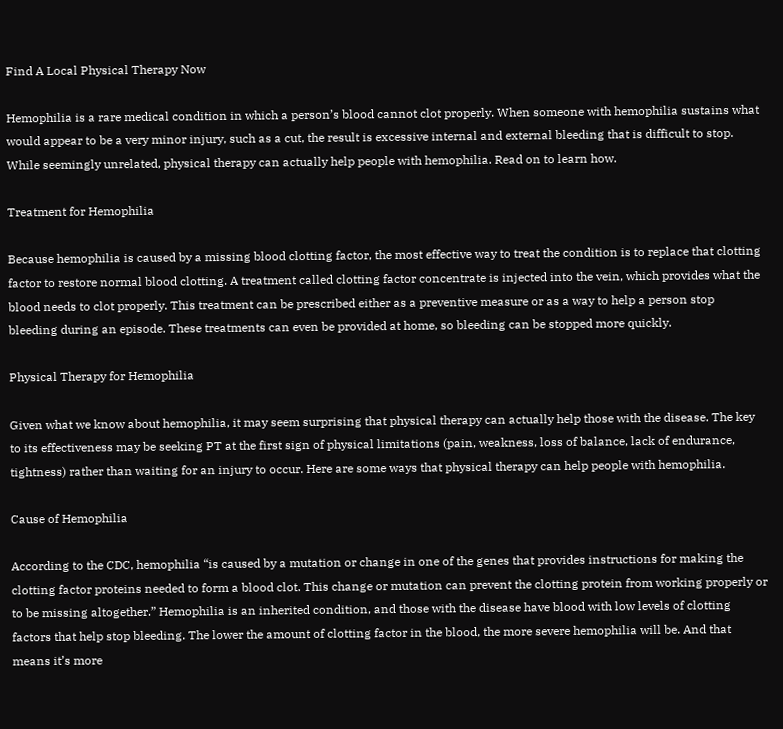Find A Local Physical Therapy Now

Hemophilia is a rare medical condition in which a person’s blood cannot clot properly. When someone with hemophilia sustains what would appear to be a very minor injury, such as a cut, the result is excessive internal and external bleeding that is difficult to stop. While seemingly unrelated, physical therapy can actually help people with hemophilia. Read on to learn how.

Treatment for Hemophilia

Because hemophilia is caused by a missing blood clotting factor, the most effective way to treat the condition is to replace that clotting factor to restore normal blood clotting. A treatment called clotting factor concentrate is injected into the vein, which provides what the blood needs to clot properly. This treatment can be prescribed either as a preventive measure or as a way to help a person stop bleeding during an episode. These treatments can even be provided at home, so bleeding can be stopped more quickly.

Physical Therapy for Hemophilia

Given what we know about hemophilia, it may seem surprising that physical therapy can actually help those with the disease. The key to its effectiveness may be seeking PT at the first sign of physical limitations (pain, weakness, loss of balance, lack of endurance, tightness) rather than waiting for an injury to occur. Here are some ways that physical therapy can help people with hemophilia.

Cause of Hemophilia

According to the CDC, hemophilia “is caused by a mutation or change in one of the genes that provides instructions for making the clotting factor proteins needed to form a blood clot. This change or mutation can prevent the clotting protein from working properly or to be missing altogether.” Hemophilia is an inherited condition, and those with the disease have blood with low levels of clotting factors that help stop bleeding. The lower the amount of clotting factor in the blood, the more severe hemophilia will be. And that means it’s more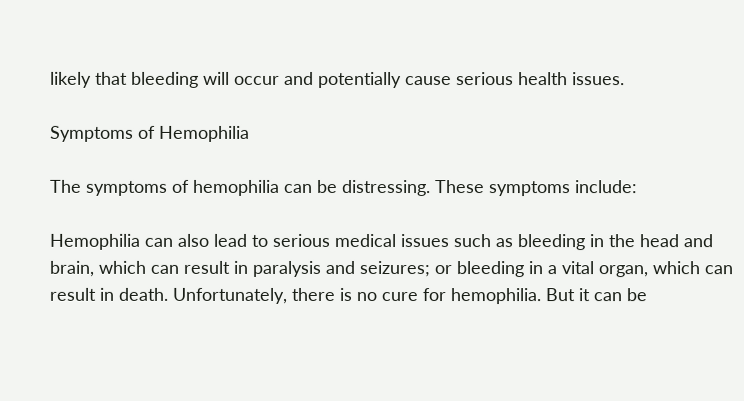likely that bleeding will occur and potentially cause serious health issues.

Symptoms of Hemophilia

The symptoms of hemophilia can be distressing. These symptoms include:

Hemophilia can also lead to serious medical issues such as bleeding in the head and brain, which can result in paralysis and seizures; or bleeding in a vital organ, which can result in death. Unfortunately, there is no cure for hemophilia. But it can be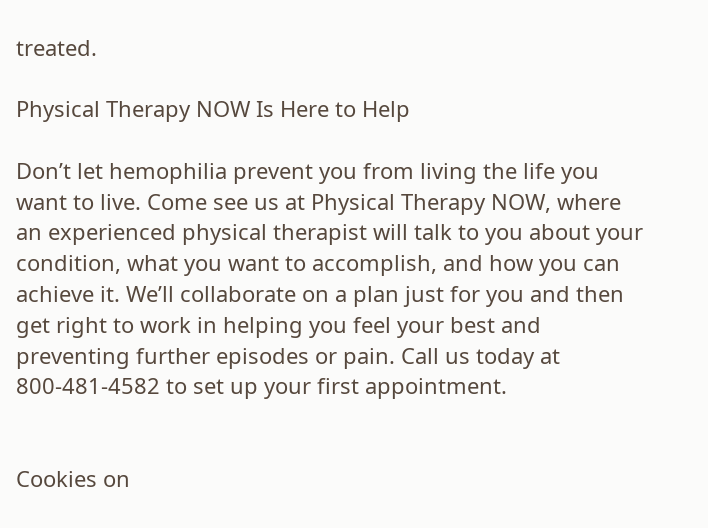treated.

Physical Therapy NOW Is Here to Help

Don’t let hemophilia prevent you from living the life you want to live. Come see us at Physical Therapy NOW, where an experienced physical therapist will talk to you about your condition, what you want to accomplish, and how you can achieve it. We’ll collaborate on a plan just for you and then get right to work in helping you feel your best and preventing further episodes or pain. Call us today at 800-481-4582 to set up your first appointment.


Cookies on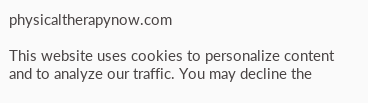physicaltherapynow.com

This website uses cookies to personalize content and to analyze our traffic. You may decline the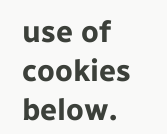use of cookies below.